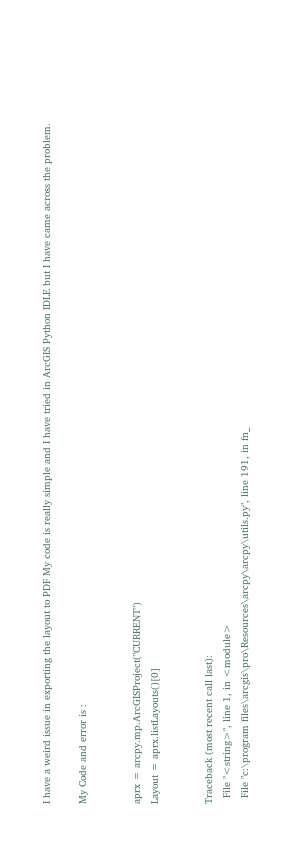I have a weird issue in exporting the layout to PDF My code is really simple and I have tried in ArcGIS Python IDLE but I have came across the problem.

My Code and error is :


aprx = arcpy.mp.ArcGISProject("CURRENT")
Layout = aprx.listLayouts()[0]


Traceback (most recent call last):
  File "<string>", line 1, in <module>
  File "c:\program files\arcgis\pro\Resources\arcpy\arcpy\utils.py", line 191, in fn_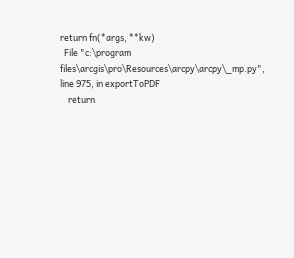return fn(*args, **kw)
  File "c:\program files\arcgis\pro\Resources\arcpy\arcpy\_mp.py", line 975, in exportToPDF
    return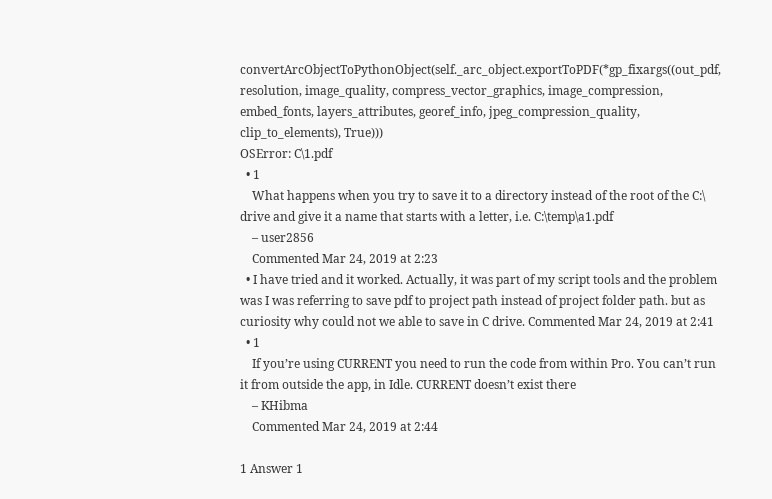convertArcObjectToPythonObject(self._arc_object.exportToPDF(*gp_fixargs((out_pdf, resolution, image_quality, compress_vector_graphics, image_compression, embed_fonts, layers_attributes, georef_info, jpeg_compression_quality, clip_to_elements), True)))
OSError: C\1.pdf
  • 1
    What happens when you try to save it to a directory instead of the root of the C:\ drive and give it a name that starts with a letter, i.e. C:\temp\a1.pdf
    – user2856
    Commented Mar 24, 2019 at 2:23
  • I have tried and it worked. Actually, it was part of my script tools and the problem was I was referring to save pdf to project path instead of project folder path. but as curiosity why could not we able to save in C drive. Commented Mar 24, 2019 at 2:41
  • 1
    If you’re using CURRENT you need to run the code from within Pro. You can’t run it from outside the app, in Idle. CURRENT doesn’t exist there
    – KHibma
    Commented Mar 24, 2019 at 2:44

1 Answer 1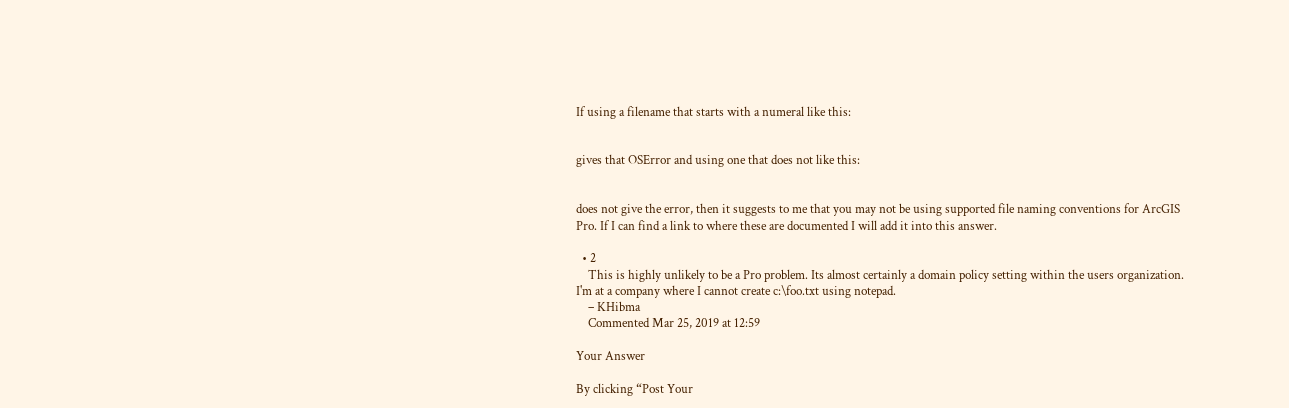If using a filename that starts with a numeral like this:


gives that OSError and using one that does not like this:


does not give the error, then it suggests to me that you may not be using supported file naming conventions for ArcGIS Pro. If I can find a link to where these are documented I will add it into this answer.

  • 2
    This is highly unlikely to be a Pro problem. Its almost certainly a domain policy setting within the users organization. I'm at a company where I cannot create c:\foo.txt using notepad.
    – KHibma
    Commented Mar 25, 2019 at 12:59

Your Answer

By clicking “Post Your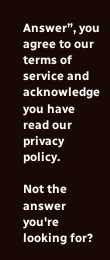Answer”, you agree to our terms of service and acknowledge you have read our privacy policy.

Not the answer you're looking for?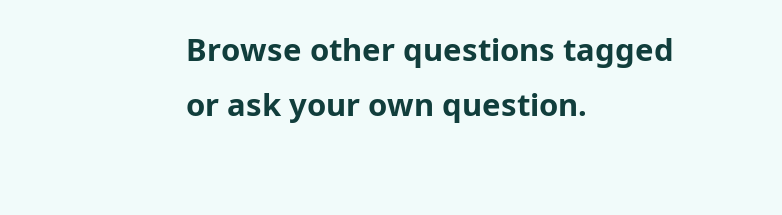Browse other questions tagged or ask your own question.